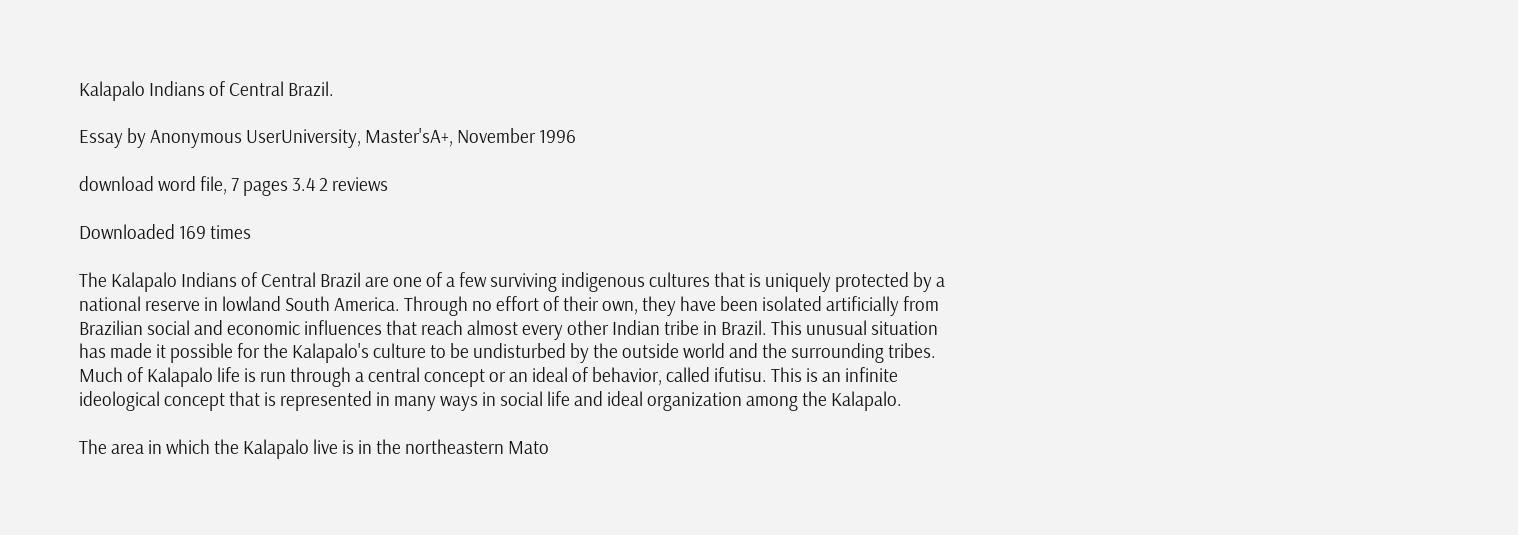Kalapalo Indians of Central Brazil.

Essay by Anonymous UserUniversity, Master'sA+, November 1996

download word file, 7 pages 3.4 2 reviews

Downloaded 169 times

The Kalapalo Indians of Central Brazil are one of a few surviving indigenous cultures that is uniquely protected by a national reserve in lowland South America. Through no effort of their own, they have been isolated artificially from Brazilian social and economic influences that reach almost every other Indian tribe in Brazil. This unusual situation has made it possible for the Kalapalo's culture to be undisturbed by the outside world and the surrounding tribes. Much of Kalapalo life is run through a central concept or an ideal of behavior, called ifutisu. This is an infinite ideological concept that is represented in many ways in social life and ideal organization among the Kalapalo.

The area in which the Kalapalo live is in the northeastern Mato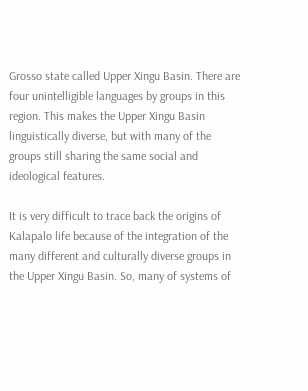Grosso state called Upper Xingu Basin. There are four unintelligible languages by groups in this region. This makes the Upper Xingu Basin linguistically diverse, but with many of the groups still sharing the same social and ideological features.

It is very difficult to trace back the origins of Kalapalo life because of the integration of the many different and culturally diverse groups in the Upper Xingu Basin. So, many of systems of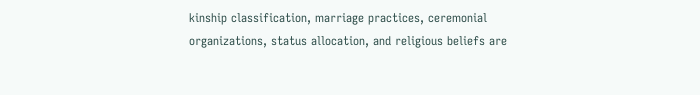kinship classification, marriage practices, ceremonial organizations, status allocation, and religious beliefs are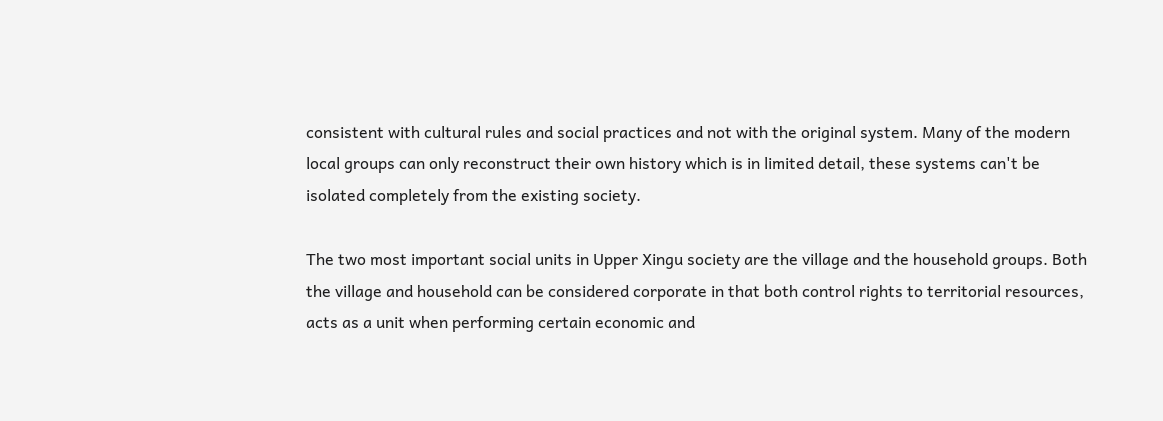consistent with cultural rules and social practices and not with the original system. Many of the modern local groups can only reconstruct their own history which is in limited detail, these systems can't be isolated completely from the existing society.

The two most important social units in Upper Xingu society are the village and the household groups. Both the village and household can be considered corporate in that both control rights to territorial resources, acts as a unit when performing certain economic and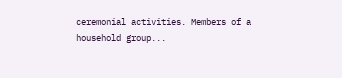ceremonial activities. Members of a household group...